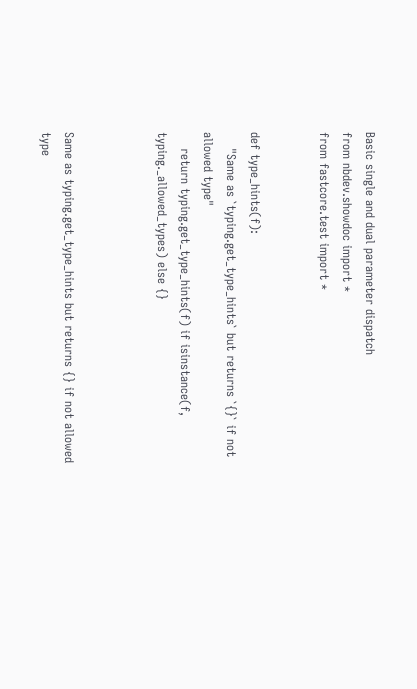Basic single and dual parameter dispatch
from nbdev.showdoc import *
from fastcore.test import *


def type_hints(f):
    "Same as `typing.get_type_hints` but returns `{}` if not allowed type"
    return typing.get_type_hints(f) if isinstance(f, typing._allowed_types) else {}



Same as typing.get_type_hints but returns {} if not allowed type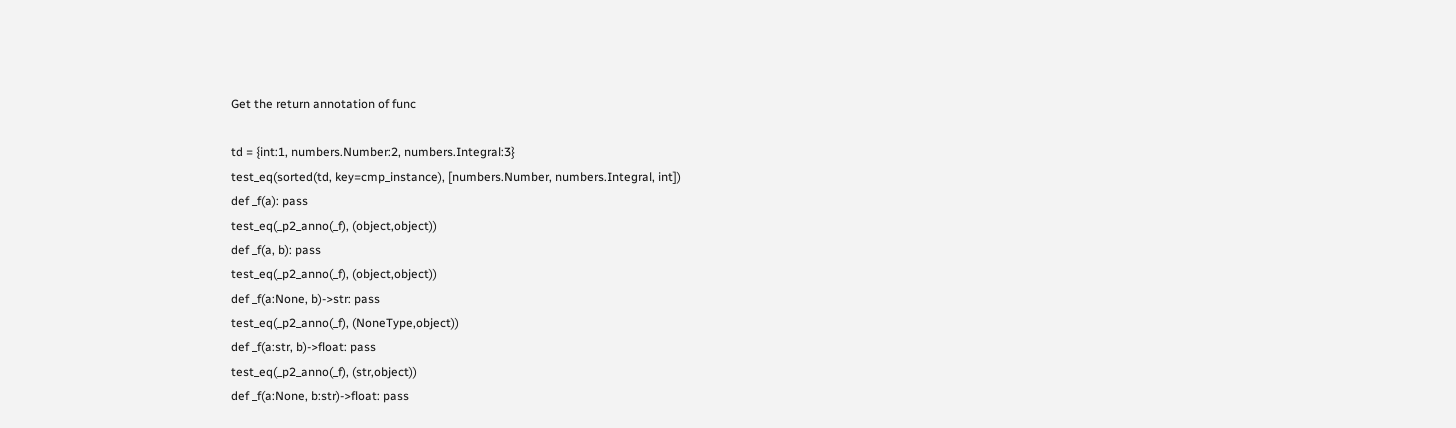Get the return annotation of func

td = {int:1, numbers.Number:2, numbers.Integral:3}
test_eq(sorted(td, key=cmp_instance), [numbers.Number, numbers.Integral, int])
def _f(a): pass
test_eq(_p2_anno(_f), (object,object))
def _f(a, b): pass
test_eq(_p2_anno(_f), (object,object))
def _f(a:None, b)->str: pass
test_eq(_p2_anno(_f), (NoneType,object))
def _f(a:str, b)->float: pass
test_eq(_p2_anno(_f), (str,object))
def _f(a:None, b:str)->float: pass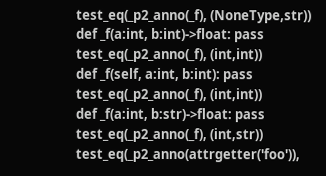test_eq(_p2_anno(_f), (NoneType,str))
def _f(a:int, b:int)->float: pass
test_eq(_p2_anno(_f), (int,int))
def _f(self, a:int, b:int): pass
test_eq(_p2_anno(_f), (int,int))
def _f(a:int, b:str)->float: pass
test_eq(_p2_anno(_f), (int,str))
test_eq(_p2_anno(attrgetter('foo')),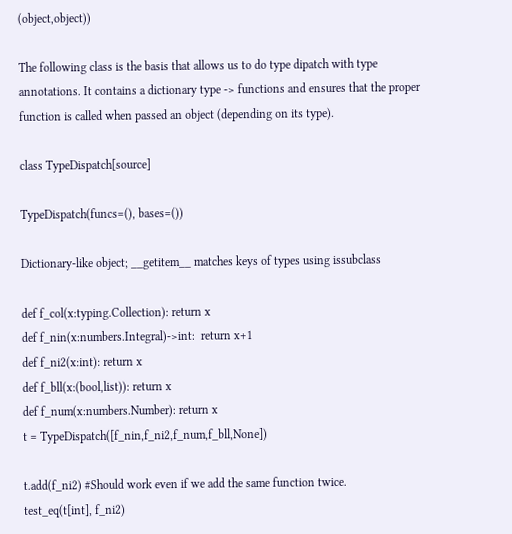(object,object))

The following class is the basis that allows us to do type dipatch with type annotations. It contains a dictionary type -> functions and ensures that the proper function is called when passed an object (depending on its type).

class TypeDispatch[source]

TypeDispatch(funcs=(), bases=())

Dictionary-like object; __getitem__ matches keys of types using issubclass

def f_col(x:typing.Collection): return x
def f_nin(x:numbers.Integral)->int:  return x+1
def f_ni2(x:int): return x
def f_bll(x:(bool,list)): return x
def f_num(x:numbers.Number): return x
t = TypeDispatch([f_nin,f_ni2,f_num,f_bll,None])

t.add(f_ni2) #Should work even if we add the same function twice.
test_eq(t[int], f_ni2)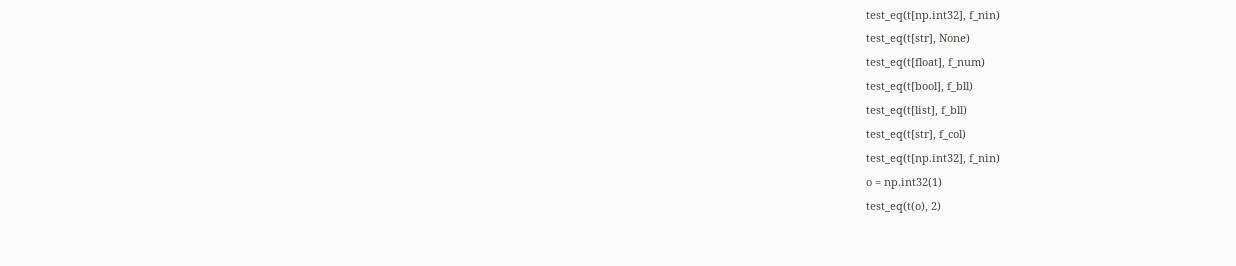test_eq(t[np.int32], f_nin)
test_eq(t[str], None)
test_eq(t[float], f_num)
test_eq(t[bool], f_bll)
test_eq(t[list], f_bll)
test_eq(t[str], f_col)
test_eq(t[np.int32], f_nin)
o = np.int32(1)
test_eq(t(o), 2)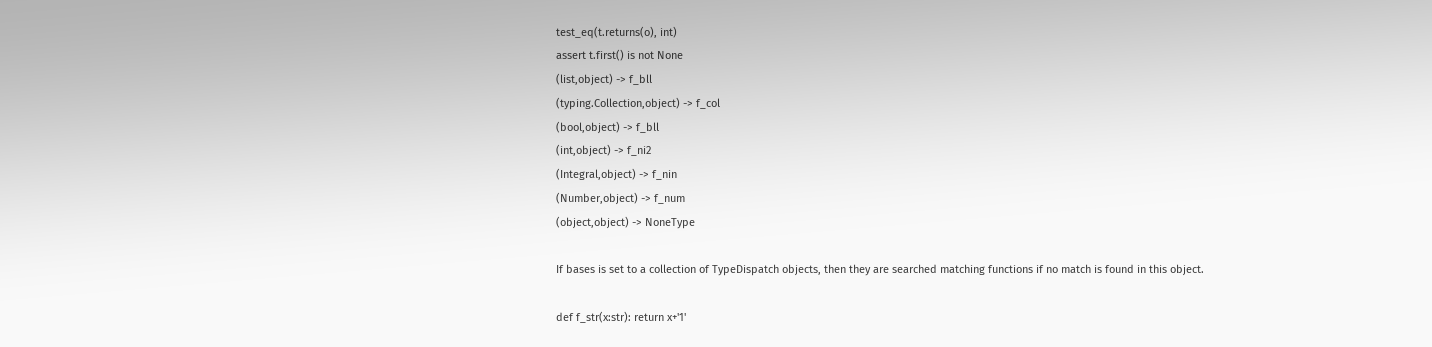test_eq(t.returns(o), int)
assert t.first() is not None
(list,object) -> f_bll
(typing.Collection,object) -> f_col
(bool,object) -> f_bll
(int,object) -> f_ni2
(Integral,object) -> f_nin
(Number,object) -> f_num
(object,object) -> NoneType

If bases is set to a collection of TypeDispatch objects, then they are searched matching functions if no match is found in this object.

def f_str(x:str): return x+'1'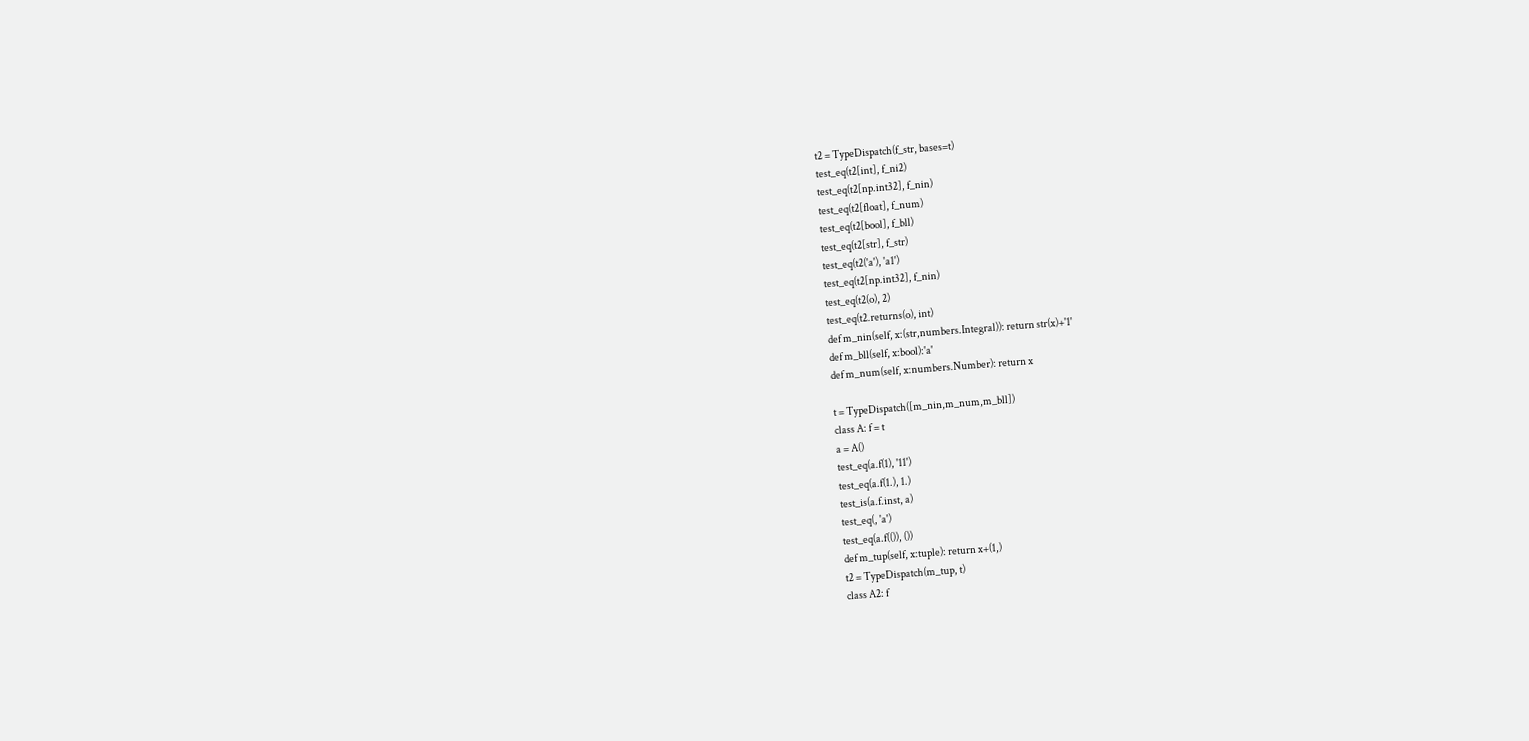t2 = TypeDispatch(f_str, bases=t)
test_eq(t2[int], f_ni2)
test_eq(t2[np.int32], f_nin)
test_eq(t2[float], f_num)
test_eq(t2[bool], f_bll)
test_eq(t2[str], f_str)
test_eq(t2('a'), 'a1')
test_eq(t2[np.int32], f_nin)
test_eq(t2(o), 2)
test_eq(t2.returns(o), int)
def m_nin(self, x:(str,numbers.Integral)): return str(x)+'1'
def m_bll(self, x:bool):'a'
def m_num(self, x:numbers.Number): return x

t = TypeDispatch([m_nin,m_num,m_bll])
class A: f = t
a = A()
test_eq(a.f(1), '11')
test_eq(a.f(1.), 1.)
test_is(a.f.inst, a)
test_eq(, 'a')
test_eq(a.f(()), ())
def m_tup(self, x:tuple): return x+(1,)
t2 = TypeDispatch(m_tup, t)
class A2: f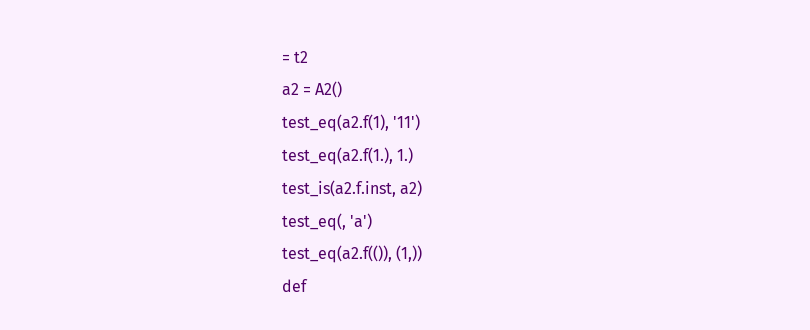= t2
a2 = A2()
test_eq(a2.f(1), '11')
test_eq(a2.f(1.), 1.)
test_is(a2.f.inst, a2)
test_eq(, 'a')
test_eq(a2.f(()), (1,))
def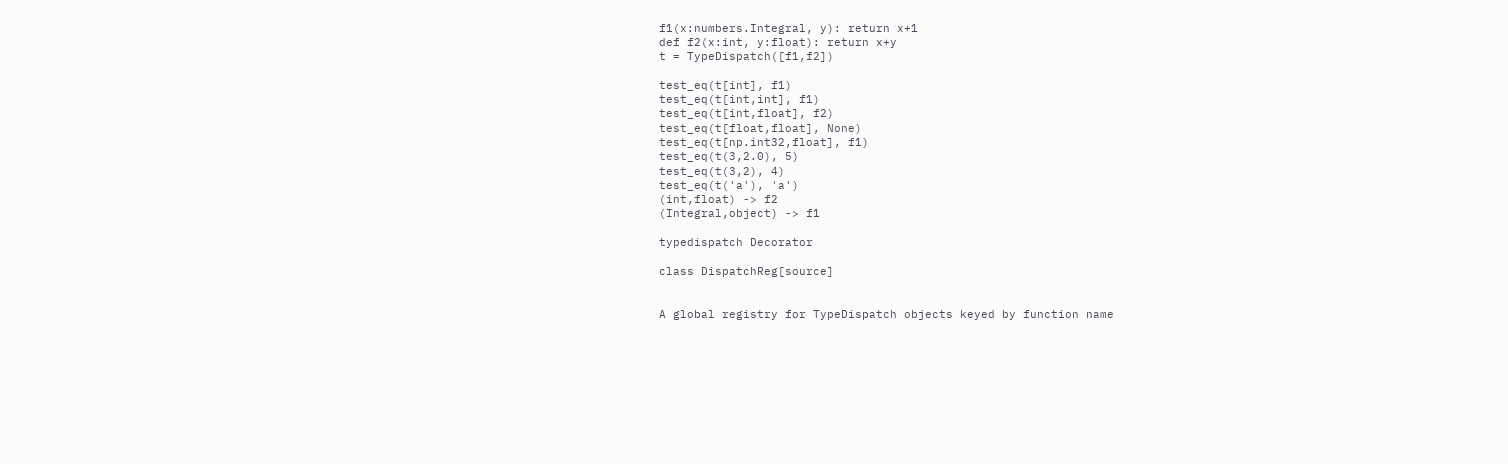f1(x:numbers.Integral, y): return x+1
def f2(x:int, y:float): return x+y
t = TypeDispatch([f1,f2])

test_eq(t[int], f1)
test_eq(t[int,int], f1)
test_eq(t[int,float], f2)
test_eq(t[float,float], None)
test_eq(t[np.int32,float], f1)
test_eq(t(3,2.0), 5)
test_eq(t(3,2), 4)
test_eq(t('a'), 'a')
(int,float) -> f2
(Integral,object) -> f1

typedispatch Decorator

class DispatchReg[source]


A global registry for TypeDispatch objects keyed by function name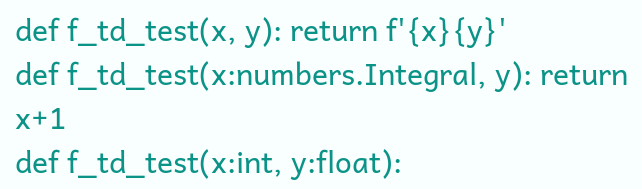def f_td_test(x, y): return f'{x}{y}'
def f_td_test(x:numbers.Integral, y): return x+1
def f_td_test(x:int, y:float):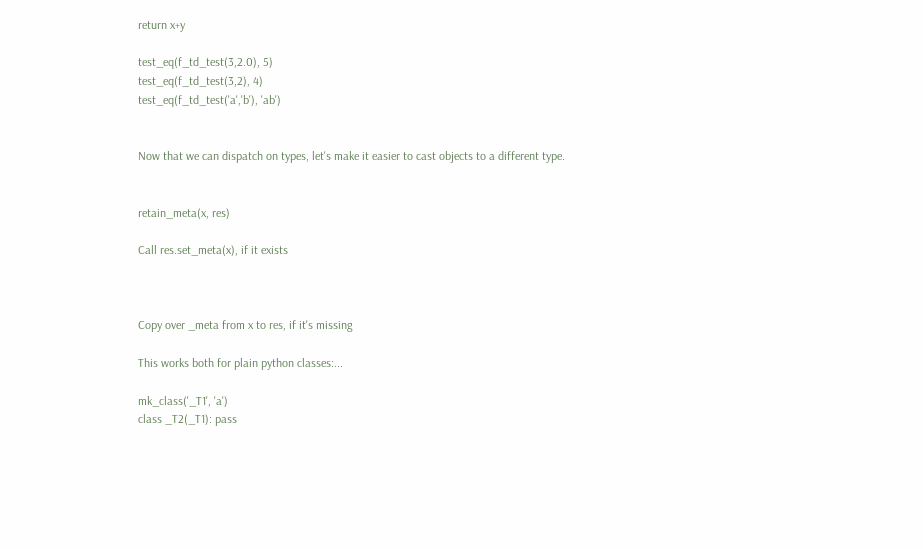return x+y

test_eq(f_td_test(3,2.0), 5)
test_eq(f_td_test(3,2), 4)
test_eq(f_td_test('a','b'), 'ab')


Now that we can dispatch on types, let's make it easier to cast objects to a different type.


retain_meta(x, res)

Call res.set_meta(x), if it exists



Copy over _meta from x to res, if it's missing

This works both for plain python classes:...

mk_class('_T1', 'a')
class _T2(_T1): pass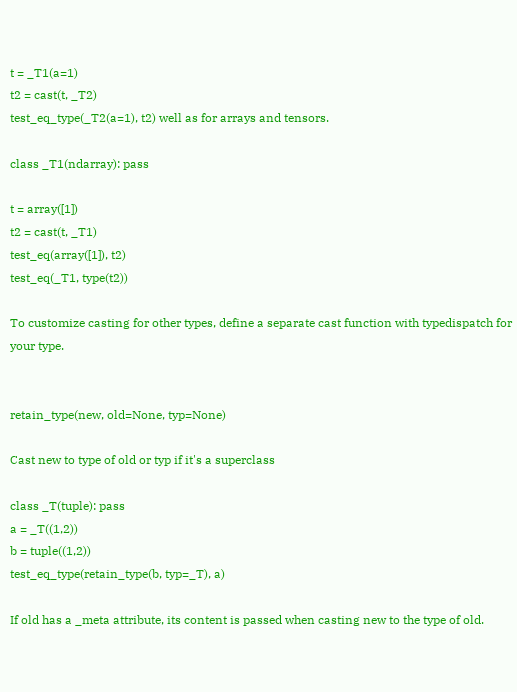t = _T1(a=1)
t2 = cast(t, _T2)
test_eq_type(_T2(a=1), t2) well as for arrays and tensors.

class _T1(ndarray): pass

t = array([1])
t2 = cast(t, _T1)
test_eq(array([1]), t2)
test_eq(_T1, type(t2))

To customize casting for other types, define a separate cast function with typedispatch for your type.


retain_type(new, old=None, typ=None)

Cast new to type of old or typ if it's a superclass

class _T(tuple): pass
a = _T((1,2))
b = tuple((1,2))
test_eq_type(retain_type(b, typ=_T), a)

If old has a _meta attribute, its content is passed when casting new to the type of old.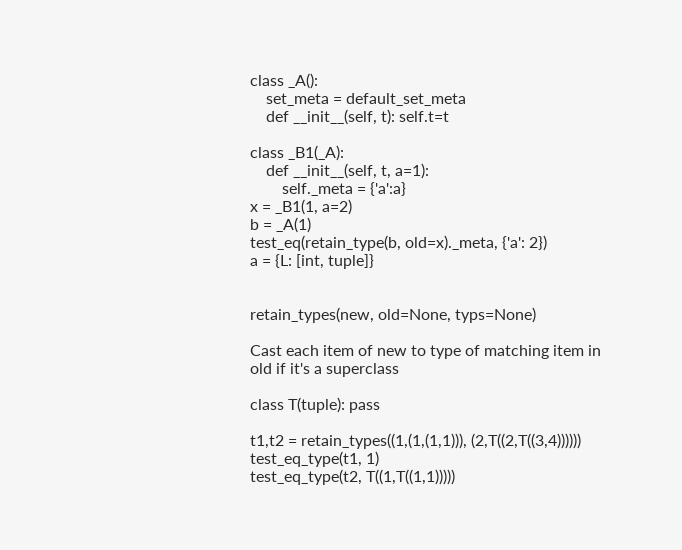class _A():
    set_meta = default_set_meta
    def __init__(self, t): self.t=t

class _B1(_A):
    def __init__(self, t, a=1):
        self._meta = {'a':a}
x = _B1(1, a=2)
b = _A(1)
test_eq(retain_type(b, old=x)._meta, {'a': 2})
a = {L: [int, tuple]}


retain_types(new, old=None, typs=None)

Cast each item of new to type of matching item in old if it's a superclass

class T(tuple): pass

t1,t2 = retain_types((1,(1,(1,1))), (2,T((2,T((3,4))))))
test_eq_type(t1, 1)
test_eq_type(t2, T((1,T((1,1)))))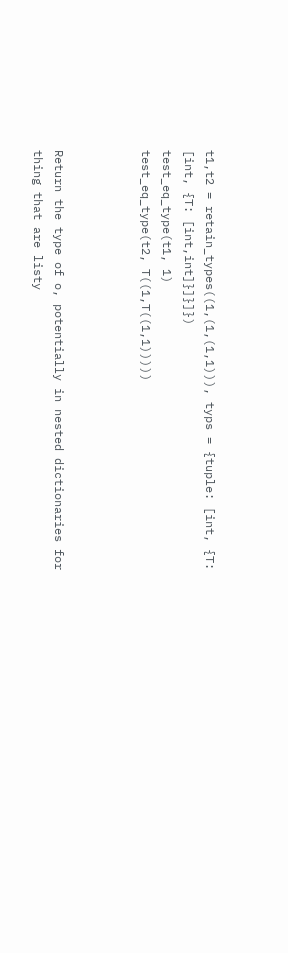t1,t2 = retain_types((1,(1,(1,1))), typs = {tuple: [int, {T: [int, {T: [int,int]}]}]})
test_eq_type(t1, 1)
test_eq_type(t2, T((1,T((1,1)))))



Return the type of o, potentially in nested dictionaries for thing that are listy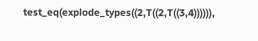test_eq(explode_types((2,T((2,T((3,4)))))),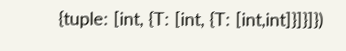{tuple: [int, {T: [int, {T: [int,int]}]}]})